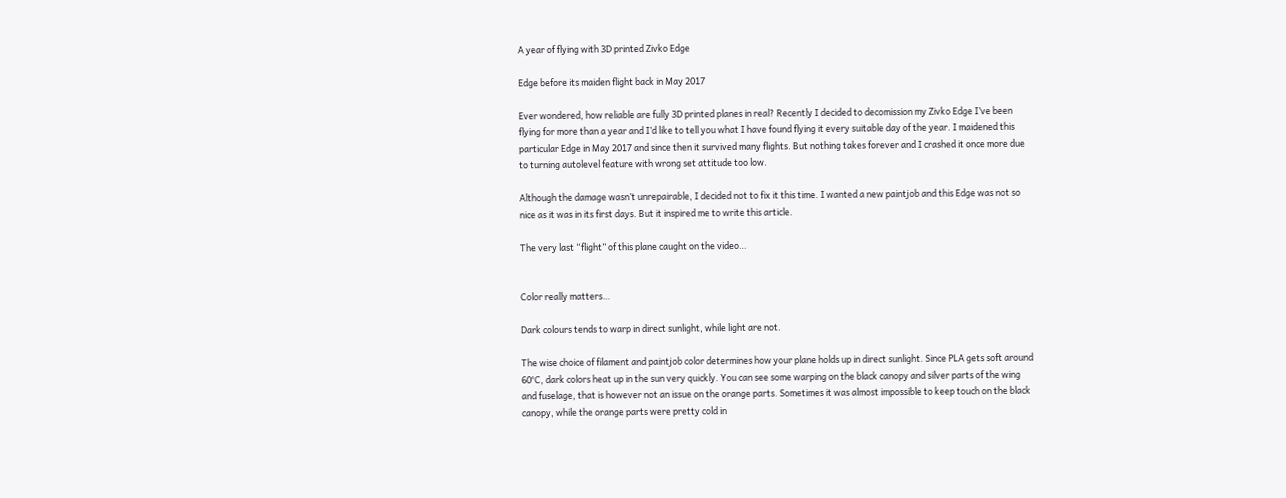A year of flying with 3D printed Zivko Edge

Edge before its maiden flight back in May 2017

Ever wondered, how reliable are fully 3D printed planes in real? Recently I decided to decomission my Zivko Edge I’ve been flying for more than a year and I’d like to tell you what I have found flying it every suitable day of the year. I maidened this particular Edge in May 2017 and since then it survived many flights. But nothing takes forever and I crashed it once more due to turning autolevel feature with wrong set attitude too low.

Although the damage wasn’t unrepairable, I decided not to fix it this time. I wanted a new paintjob and this Edge was not so nice as it was in its first days. But it inspired me to write this article.

The very last “flight” of this plane caught on the video…


Color really matters…

Dark colours tends to warp in direct sunlight, while light are not.

The wise choice of filament and paintjob color determines how your plane holds up in direct sunlight. Since PLA gets soft around 60°C, dark colors heat up in the sun very quickly. You can see some warping on the black canopy and silver parts of the wing and fuselage, that is however not an issue on the orange parts. Sometimes it was almost impossible to keep touch on the black canopy, while the orange parts were pretty cold in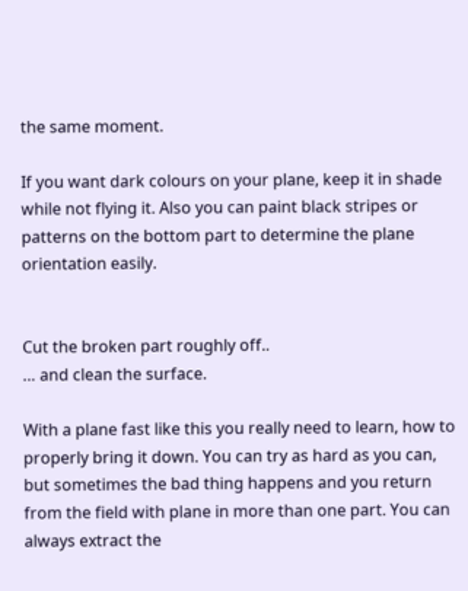the same moment.

If you want dark colours on your plane, keep it in shade while not flying it. Also you can paint black stripes or patterns on the bottom part to determine the plane orientation easily.


Cut the broken part roughly off..
… and clean the surface.

With a plane fast like this you really need to learn, how to properly bring it down. You can try as hard as you can, but sometimes the bad thing happens and you return from the field with plane in more than one part. You can always extract the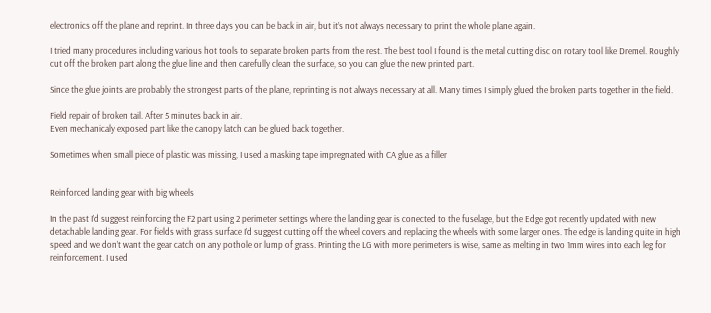electronics off the plane and reprint. In three days you can be back in air, but it’s not always necessary to print the whole plane again.

I tried many procedures including various hot tools to separate broken parts from the rest. The best tool I found is the metal cutting disc on rotary tool like Dremel. Roughly cut off the broken part along the glue line and then carefully clean the surface, so you can glue the new printed part.

Since the glue joints are probably the strongest parts of the plane, reprinting is not always necessary at all. Many times I simply glued the broken parts together in the field.

Field repair of broken tail. After 5 minutes back in air.
Even mechanicaly exposed part like the canopy latch can be glued back together.

Sometimes when small piece of plastic was missing, I used a masking tape impregnated with CA glue as a filler


Reinforced landing gear with big wheels

In the past I’d suggest reinforcing the F2 part using 2 perimeter settings where the landing gear is conected to the fuselage, but the Edge got recently updated with new detachable landing gear. For fields with grass surface I’d suggest cutting off the wheel covers and replacing the wheels with some larger ones. The edge is landing quite in high speed and we don’t want the gear catch on any pothole or lump of grass. Printing the LG with more perimeters is wise, same as melting in two 1mm wires into each leg for reinforcement. I used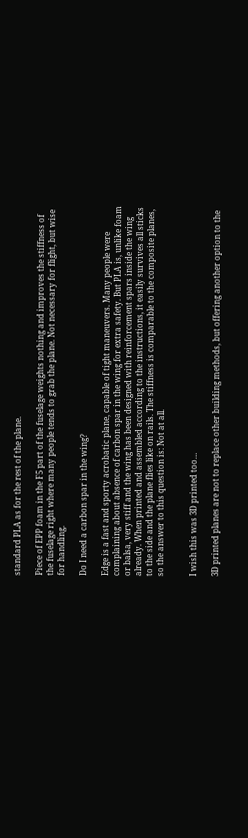standard PLA as for the rest of the plane.

Piece of EPP foam in the F5 part of the fuselage weights nothing and improves the stiffness of the fuselage right where many people tends to grab the plane. Not necessary for flight, but wise for handling.

Do I need a carbon spar in the wing?

Edge is a fast and sporty acrobatic plane, capable of tight maneuvers. Many people were complaining about absence of carbon spar in the wing for extra safety. But PLA is, unlike foam or balsa, very stiff and the wing has been designed with reinforcement spars inside the wing already. When printed and assembled according to the instructions, it easily survives all sticks to the side and the plane flies like on rails. The stiffness is comparable to the composite planes, so the answer to this question is: Not at all.


I wish this was 3D printed too…

3D printed planes are not to replace other building methods, but offering another option to the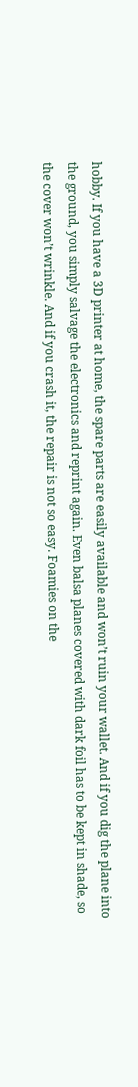hobby. If you have a 3D printer at home, the spare parts are easily available and won’t ruin your wallet. And if you dig the plane into the ground, you simply salvage the electronics and reprint again. Even balsa planes covered with dark foil has to be kept in shade, so the cover won’t wrinkle. And if you crash it, the repair is not so easy. Foamies on the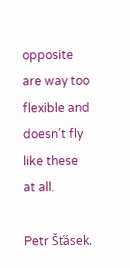opposite are way too flexible and doesn’t fly like these at all.

Petr Šťásek.